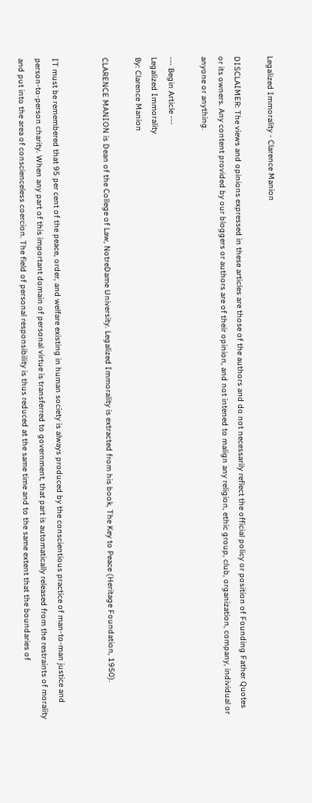Legalized Immorality - Clarence Manion

DISCLAIMER: The views and opinions expressed in these articles are those of the authors and do not necessarily reflect the official policy or position of Founding Father Quotes or its owners. Any content provided by our bloggers or authors are of their opinion, and not intened to malign any religion, ethic group, club, organization, company, individual or anyone or anything.

--- Begin Article ---
Legalized Immorality
By: Clarence Manion

CLARENCE MANION is Dean of the College of Law, NotreDame University. Legalized Immorality is extracted from his book, The Key to Peace (Heritage Foundation, 1950).


IT must be remembered that 95 per cent of the peace, order, and welfare existing in human society is always produced by the conscientious practice of man-to-man justice and person-to-person charity. When any part of this important domain of personal virtue is transferred to government, that part is automatically released from the restraints of morality and put into the area of conscienceless coercion. The field of personal responsibility is thus reduced at the same time and to the same extent that the boundaries of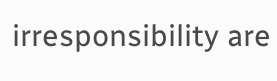irresponsibility are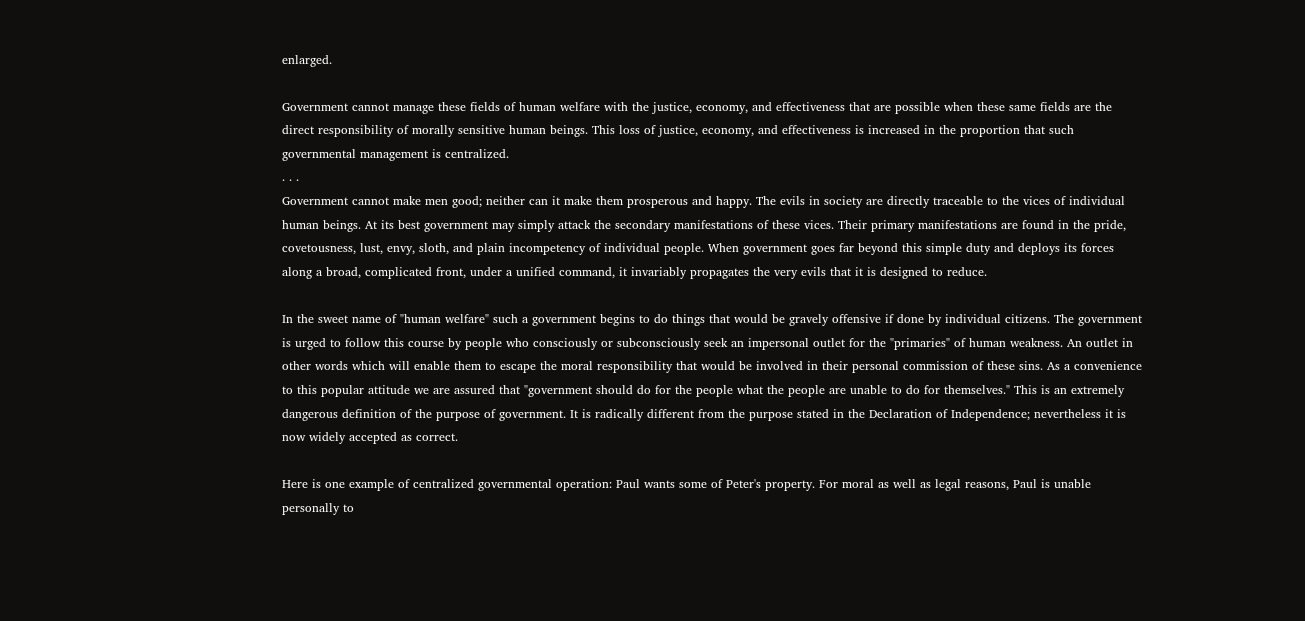enlarged.

Government cannot manage these fields of human welfare with the justice, economy, and effectiveness that are possible when these same fields are the direct responsibility of morally sensitive human beings. This loss of justice, economy, and effectiveness is increased in the proportion that such governmental management is centralized.
. . .
Government cannot make men good; neither can it make them prosperous and happy. The evils in society are directly traceable to the vices of individual human beings. At its best government may simply attack the secondary manifestations of these vices. Their primary manifestations are found in the pride, covetousness, lust, envy, sloth, and plain incompetency of individual people. When government goes far beyond this simple duty and deploys its forces along a broad, complicated front, under a unified command, it invariably propagates the very evils that it is designed to reduce.

In the sweet name of "human welfare" such a government begins to do things that would be gravely offensive if done by individual citizens. The government is urged to follow this course by people who consciously or subconsciously seek an impersonal outlet for the "primaries" of human weakness. An outlet in other words which will enable them to escape the moral responsibility that would be involved in their personal commission of these sins. As a convenience to this popular attitude we are assured that "government should do for the people what the people are unable to do for themselves." This is an extremely dangerous definition of the purpose of government. It is radically different from the purpose stated in the Declaration of Independence; nevertheless it is now widely accepted as correct.

Here is one example of centralized governmental operation: Paul wants some of Peter's property. For moral as well as legal reasons, Paul is unable personally to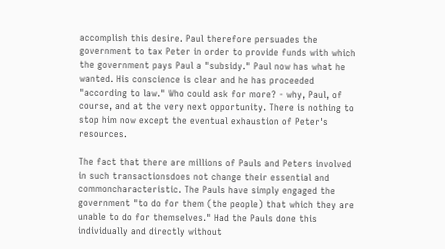accomplish this desire. Paul therefore persuades the government to tax Peter in order to provide funds with which the government pays Paul a "subsidy." Paul now has what he wanted. His conscience is clear and he has proceeded "according to law." Who could ask for more? - why, Paul, of course, and at the very next opportunity. There is nothing to stop him now except the eventual exhaustion of Peter's resources.

The fact that there are millions of Pauls and Peters involved in such transactionsdoes not change their essential and commoncharacteristic. The Pauls have simply engaged the government "to do for them (the people) that which they are unable to do for themselves." Had the Pauls done this individually and directly without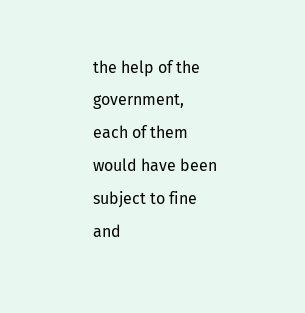the help of the government, each of them would have been subject to fine and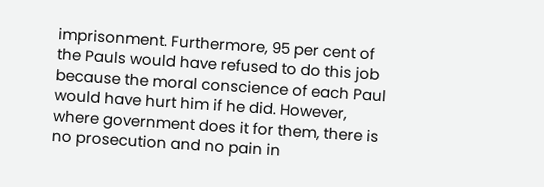imprisonment. Furthermore, 95 per cent of the Pauls would have refused to do this job because the moral conscience of each Paul would have hurt him if he did. However, where government does it for them, there is no prosecution and no pain in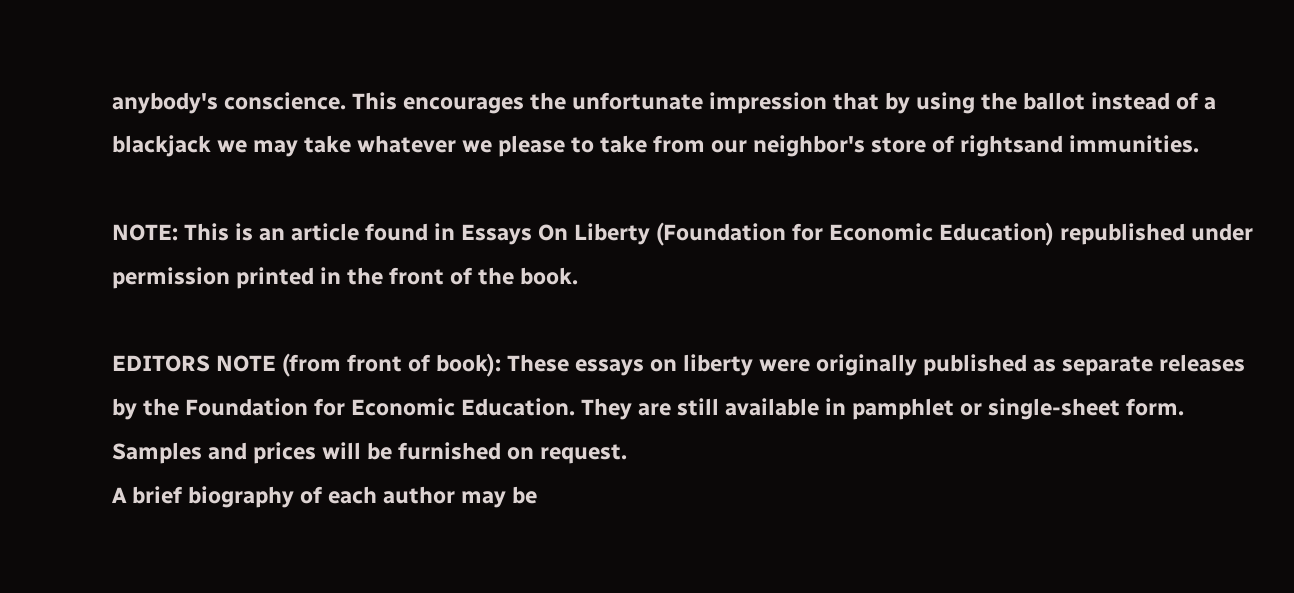anybody's conscience. This encourages the unfortunate impression that by using the ballot instead of a blackjack we may take whatever we please to take from our neighbor's store of rightsand immunities.

NOTE: This is an article found in Essays On Liberty (Foundation for Economic Education) republished under permission printed in the front of the book.

EDITORS NOTE (from front of book): These essays on liberty were originally published as separate releases by the Foundation for Economic Education. They are still available in pamphlet or single-sheet form. Samples and prices will be furnished on request.
A brief biography of each author may be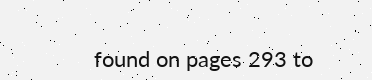found on pages 293 to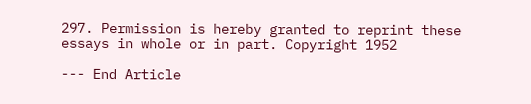297. Permission is hereby granted to reprint these essays in whole or in part. Copyright 1952

--- End Article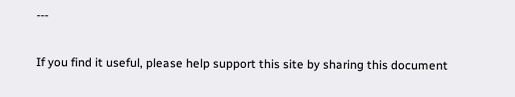---

If you find it useful, please help support this site by sharing this document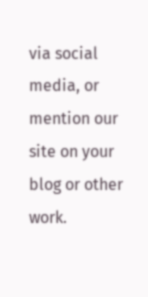via social media, or mention our site on your blog or other work.